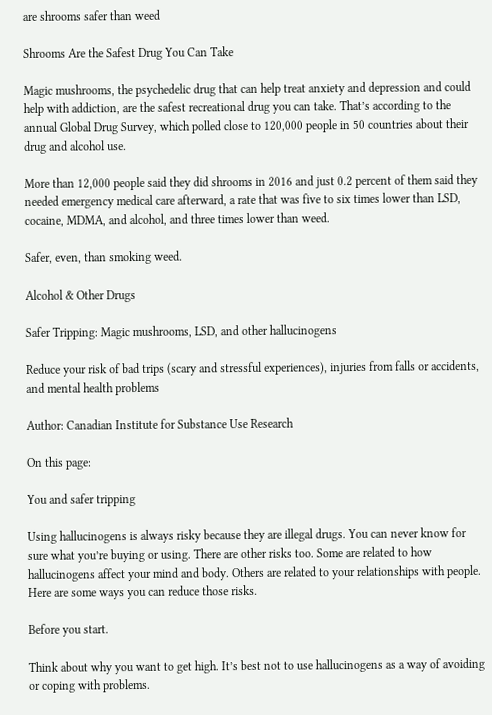are shrooms safer than weed

Shrooms Are the Safest Drug You Can Take

Magic mushrooms, the psychedelic drug that can help treat anxiety and depression and could help with addiction, are the safest recreational drug you can take. That’s according to the annual Global Drug Survey, which polled close to 120,000 people in 50 countries about their drug and alcohol use.

More than 12,000 people said they did shrooms in 2016 and just 0.2 percent of them said they needed emergency medical care afterward, a rate that was five to six times lower than LSD, cocaine, MDMA, and alcohol, and three times lower than weed.

Safer, even, than smoking weed.

Alcohol & Other Drugs

Safer Tripping: Magic mushrooms, LSD, and other hallucinogens

Reduce your risk of bad trips (scary and stressful experiences), injuries from falls or accidents, and mental health problems

Author: Canadian Institute for Substance Use Research

On this page:

You and safer tripping

Using hallucinogens is always risky because they are illegal drugs. You can never know for sure what you’re buying or using. There are other risks too. Some are related to how hallucinogens affect your mind and body. Others are related to your relationships with people. Here are some ways you can reduce those risks.

Before you start.

Think about why you want to get high. It’s best not to use hallucinogens as a way of avoiding or coping with problems.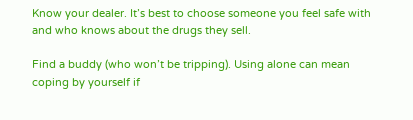Know your dealer. It’s best to choose someone you feel safe with and who knows about the drugs they sell.

Find a buddy (who won’t be tripping). Using alone can mean coping by yourself if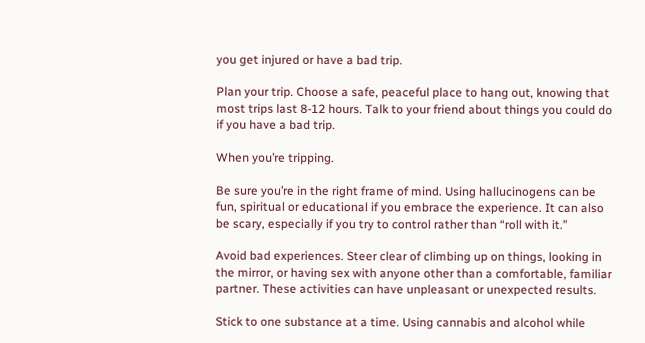you get injured or have a bad trip.

Plan your trip. Choose a safe, peaceful place to hang out, knowing that most trips last 8-12 hours. Talk to your friend about things you could do if you have a bad trip.

When you’re tripping.

Be sure you’re in the right frame of mind. Using hallucinogens can be fun, spiritual or educational if you embrace the experience. It can also be scary, especially if you try to control rather than “roll with it.”

Avoid bad experiences. Steer clear of climbing up on things, looking in the mirror, or having sex with anyone other than a comfortable, familiar partner. These activities can have unpleasant or unexpected results.

Stick to one substance at a time. Using cannabis and alcohol while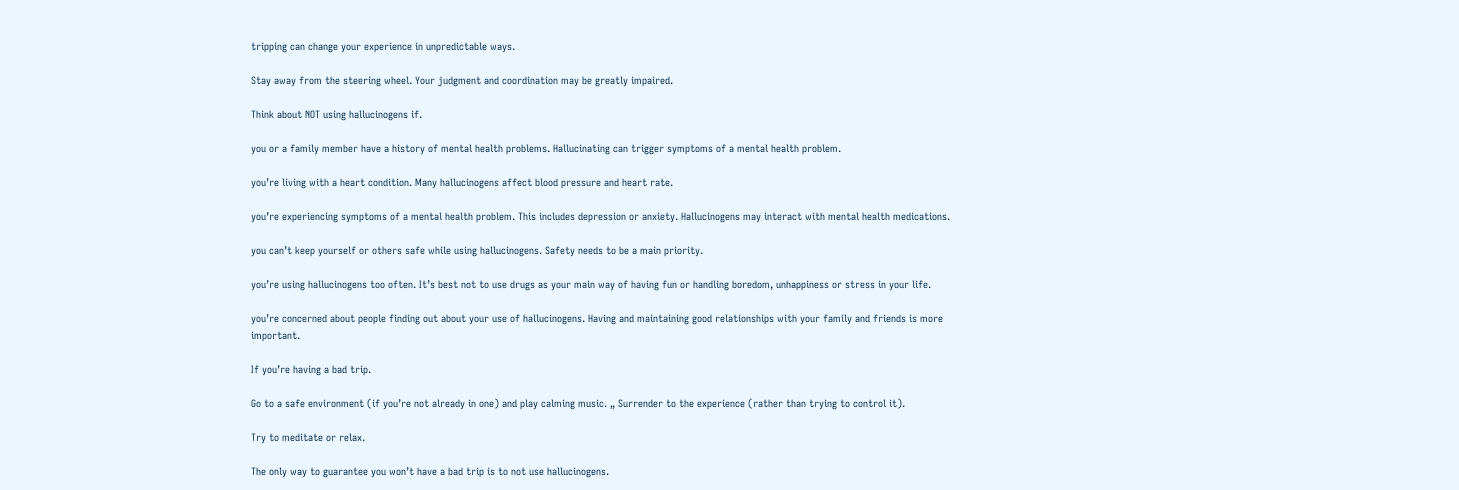tripping can change your experience in unpredictable ways.

Stay away from the steering wheel. Your judgment and coordination may be greatly impaired.

Think about NOT using hallucinogens if.

you or a family member have a history of mental health problems. Hallucinating can trigger symptoms of a mental health problem.

you’re living with a heart condition. Many hallucinogens affect blood pressure and heart rate.

you’re experiencing symptoms of a mental health problem. This includes depression or anxiety. Hallucinogens may interact with mental health medications.

you can’t keep yourself or others safe while using hallucinogens. Safety needs to be a main priority.

you’re using hallucinogens too often. It’s best not to use drugs as your main way of having fun or handling boredom, unhappiness or stress in your life.

you’re concerned about people finding out about your use of hallucinogens. Having and maintaining good relationships with your family and friends is more important.

If you’re having a bad trip.

Go to a safe environment (if you’re not already in one) and play calming music. „ Surrender to the experience (rather than trying to control it).

Try to meditate or relax.

The only way to guarantee you won’t have a bad trip is to not use hallucinogens.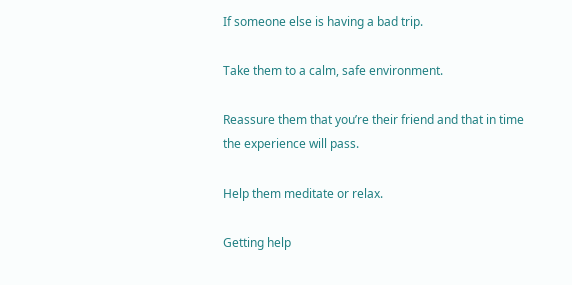If someone else is having a bad trip.

Take them to a calm, safe environment.

Reassure them that you’re their friend and that in time the experience will pass.

Help them meditate or relax.

Getting help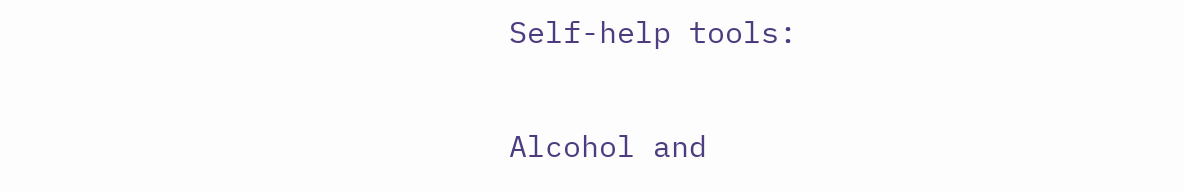Self-help tools:

Alcohol and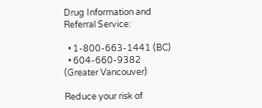Drug Information and Referral Service:

  • 1-800-663-1441 (BC)
  • 604-660-9382 (Greater Vancouver)

Reduce your risk of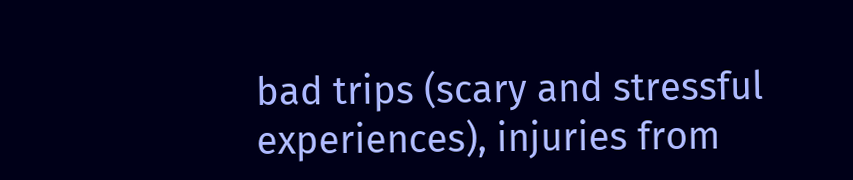bad trips (scary and stressful experiences), injuries from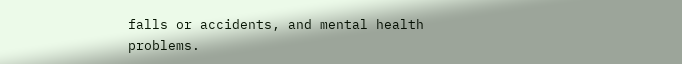falls or accidents, and mental health problems.